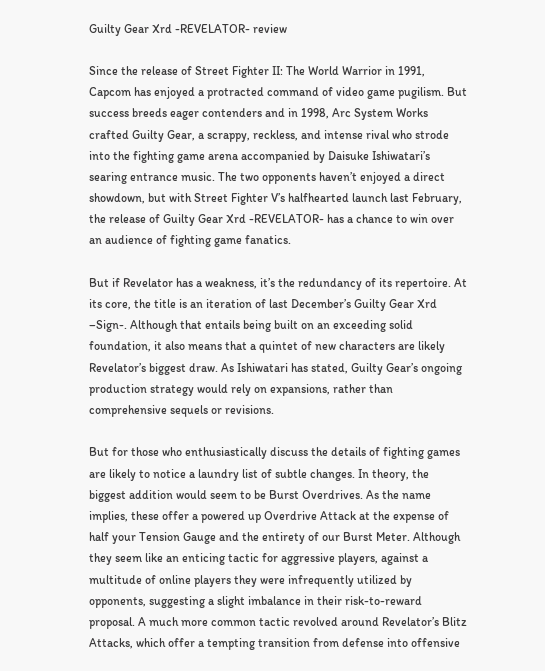Guilty Gear Xrd -REVELATOR- review

Since the release of Street Fighter II: The World Warrior in 1991, Capcom has enjoyed a protracted command of video game pugilism. But success breeds eager contenders and in 1998, Arc System Works crafted Guilty Gear, a scrappy, reckless, and intense rival who strode into the fighting game arena accompanied by Daisuke Ishiwatari’s searing entrance music. The two opponents haven’t enjoyed a direct showdown, but with Street Fighter V’s halfhearted launch last February, the release of Guilty Gear Xrd -REVELATOR- has a chance to win over an audience of fighting game fanatics.

But if Revelator has a weakness, it’s the redundancy of its repertoire. At its core, the title is an iteration of last December’s Guilty Gear Xrd –Sign-. Although that entails being built on an exceeding solid foundation, it also means that a quintet of new characters are likely Revelator’s biggest draw. As Ishiwatari has stated, Guilty Gear’s ongoing production strategy would rely on expansions, rather than comprehensive sequels or revisions.

But for those who enthusiastically discuss the details of fighting games are likely to notice a laundry list of subtle changes. In theory, the biggest addition would seem to be Burst Overdrives. As the name implies, these offer a powered up Overdrive Attack at the expense of half your Tension Gauge and the entirety of our Burst Meter. Although they seem like an enticing tactic for aggressive players, against a multitude of online players they were infrequently utilized by opponents, suggesting a slight imbalance in their risk-to-reward proposal. A much more common tactic revolved around Revelator’s Blitz Attacks, which offer a tempting transition from defense into offensive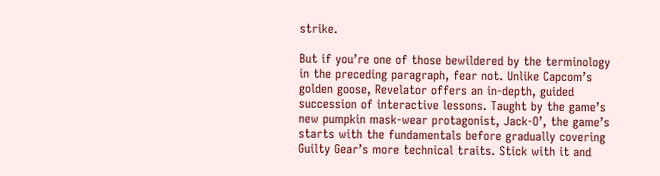strike.

But if you’re one of those bewildered by the terminology in the preceding paragraph, fear not. Unlike Capcom’s golden goose, Revelator offers an in-depth, guided succession of interactive lessons. Taught by the game’s new pumpkin mask-wear protagonist, Jack-O’, the game’s starts with the fundamentals before gradually covering Guilty Gear’s more technical traits. Stick with it and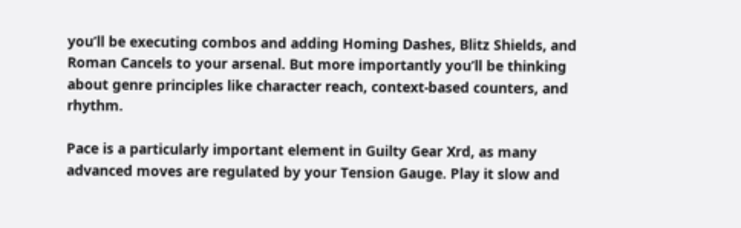you’ll be executing combos and adding Homing Dashes, Blitz Shields, and Roman Cancels to your arsenal. But more importantly you’ll be thinking about genre principles like character reach, context-based counters, and rhythm.

Pace is a particularly important element in Guilty Gear Xrd, as many advanced moves are regulated by your Tension Gauge. Play it slow and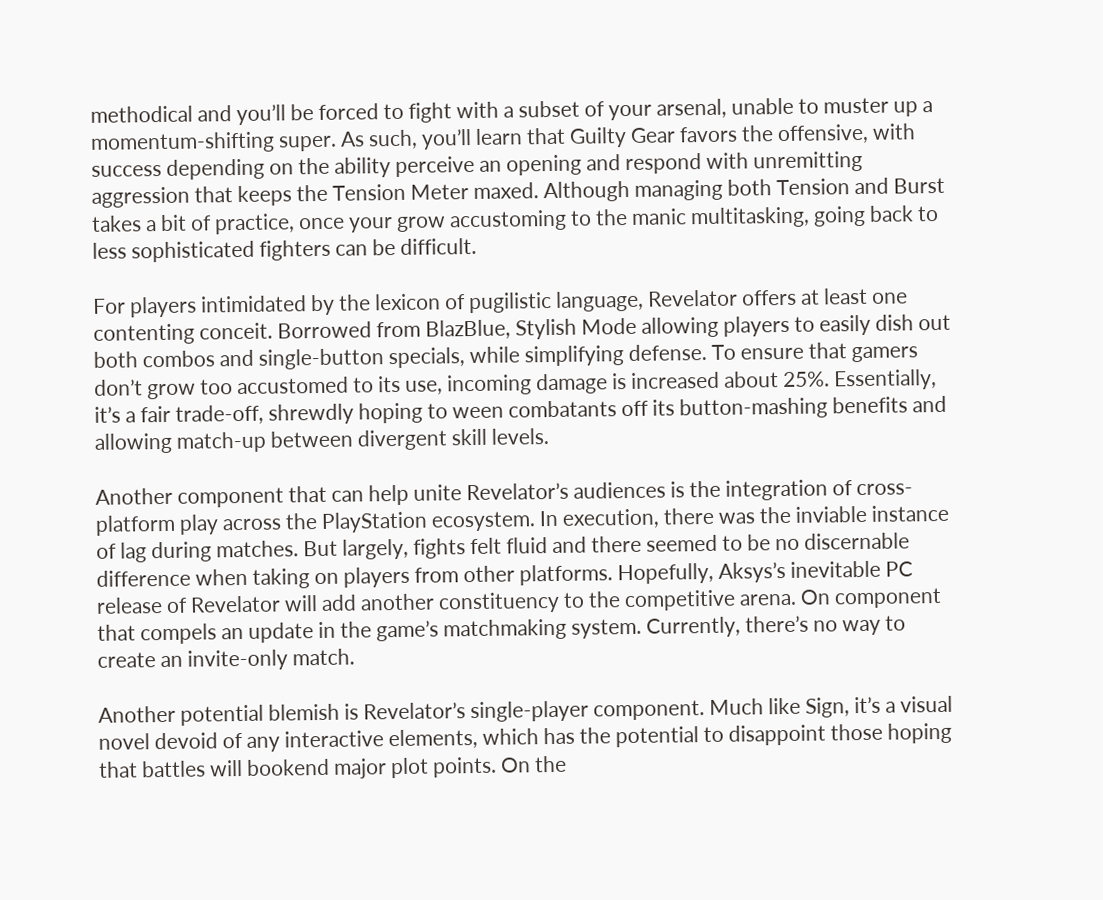methodical and you’ll be forced to fight with a subset of your arsenal, unable to muster up a momentum-shifting super. As such, you’ll learn that Guilty Gear favors the offensive, with success depending on the ability perceive an opening and respond with unremitting aggression that keeps the Tension Meter maxed. Although managing both Tension and Burst takes a bit of practice, once your grow accustoming to the manic multitasking, going back to less sophisticated fighters can be difficult.

For players intimidated by the lexicon of pugilistic language, Revelator offers at least one contenting conceit. Borrowed from BlazBlue, Stylish Mode allowing players to easily dish out both combos and single-button specials, while simplifying defense. To ensure that gamers don’t grow too accustomed to its use, incoming damage is increased about 25%. Essentially, it’s a fair trade-off, shrewdly hoping to ween combatants off its button-mashing benefits and allowing match-up between divergent skill levels.

Another component that can help unite Revelator’s audiences is the integration of cross-platform play across the PlayStation ecosystem. In execution, there was the inviable instance of lag during matches. But largely, fights felt fluid and there seemed to be no discernable difference when taking on players from other platforms. Hopefully, Aksys’s inevitable PC release of Revelator will add another constituency to the competitive arena. On component that compels an update in the game’s matchmaking system. Currently, there’s no way to create an invite-only match.

Another potential blemish is Revelator’s single-player component. Much like Sign, it’s a visual novel devoid of any interactive elements, which has the potential to disappoint those hoping that battles will bookend major plot points. On the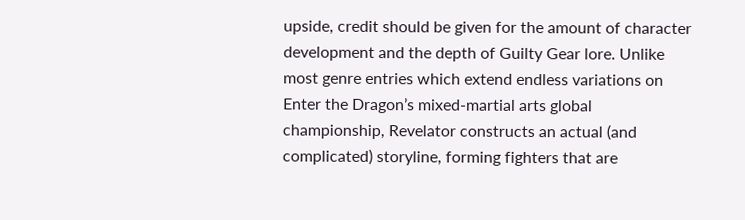upside, credit should be given for the amount of character development and the depth of Guilty Gear lore. Unlike most genre entries which extend endless variations on Enter the Dragon’s mixed-martial arts global championship, Revelator constructs an actual (and complicated) storyline, forming fighters that are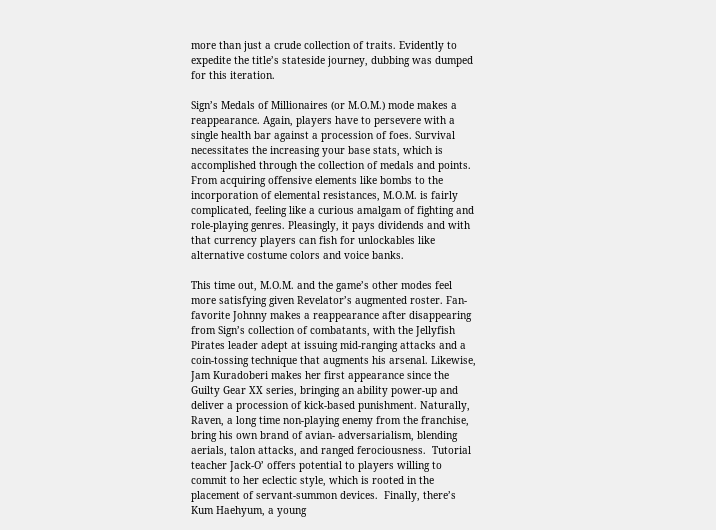more than just a crude collection of traits. Evidently to expedite the title’s stateside journey, dubbing was dumped for this iteration.

Sign’s Medals of Millionaires (or M.O.M.) mode makes a reappearance. Again, players have to persevere with a single health bar against a procession of foes. Survival necessitates the increasing your base stats, which is accomplished through the collection of medals and points. From acquiring offensive elements like bombs to the incorporation of elemental resistances, M.O.M. is fairly complicated, feeling like a curious amalgam of fighting and role-playing genres. Pleasingly, it pays dividends and with that currency players can fish for unlockables like alternative costume colors and voice banks.

This time out, M.O.M. and the game’s other modes feel more satisfying given Revelator’s augmented roster. Fan-favorite Johnny makes a reappearance after disappearing from Sign’s collection of combatants, with the Jellyfish Pirates leader adept at issuing mid-ranging attacks and a coin-tossing technique that augments his arsenal. Likewise, Jam Kuradoberi makes her first appearance since the Guilty Gear XX series, bringing an ability power-up and deliver a procession of kick-based punishment. Naturally, Raven, a long time non-playing enemy from the franchise, bring his own brand of avian- adversarialism, blending aerials, talon attacks, and ranged ferociousness.  Tutorial teacher Jack-O’ offers potential to players willing to commit to her eclectic style, which is rooted in the placement of servant-summon devices.  Finally, there’s Kum Haehyum, a young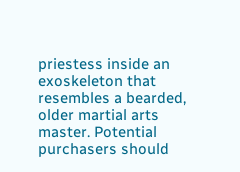priestess inside an exoskeleton that resembles a bearded, older martial arts master. Potential purchasers should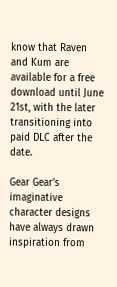know that Raven and Kum are available for a free download until June 21st, with the later transitioning into paid DLC after the date.

Gear Gear’s imaginative character designs have always drawn inspiration from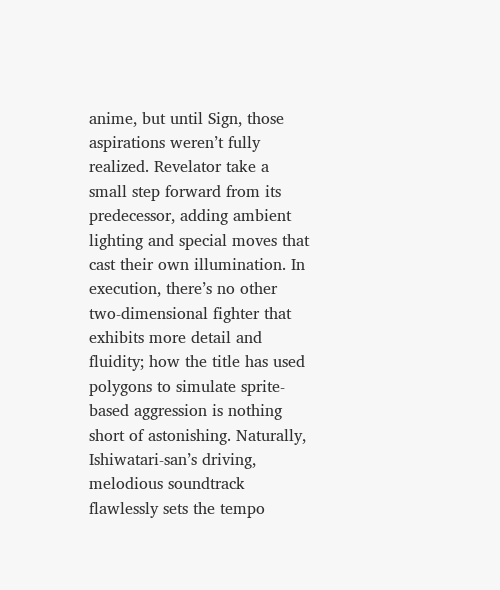anime, but until Sign, those aspirations weren’t fully realized. Revelator take a small step forward from its predecessor, adding ambient lighting and special moves that cast their own illumination. In execution, there’s no other two-dimensional fighter that exhibits more detail and fluidity; how the title has used polygons to simulate sprite-based aggression is nothing short of astonishing. Naturally, Ishiwatari-san’s driving, melodious soundtrack flawlessly sets the tempo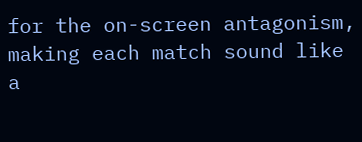for the on-screen antagonism, making each match sound like a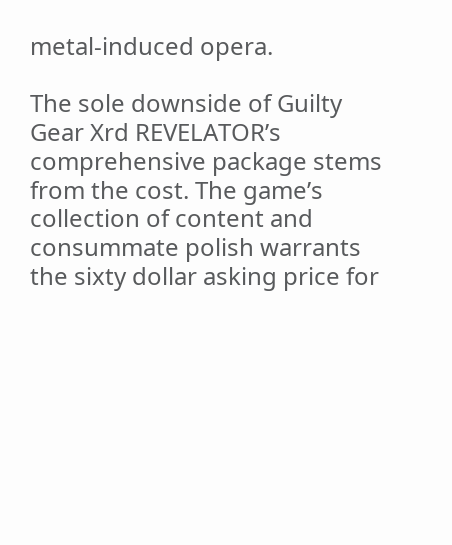metal-induced opera.

The sole downside of Guilty Gear Xrd REVELATOR’s comprehensive package stems from the cost. The game’s collection of content and consummate polish warrants the sixty dollar asking price for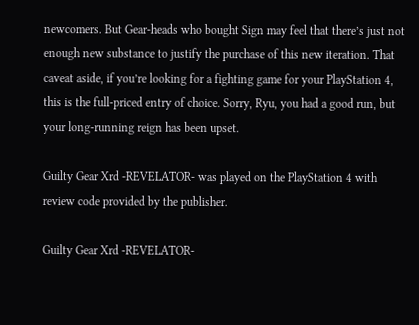newcomers. But Gear-heads who bought Sign may feel that there’s just not enough new substance to justify the purchase of this new iteration. That caveat aside, if you’re looking for a fighting game for your PlayStation 4, this is the full-priced entry of choice. Sorry, Ryu, you had a good run, but your long-running reign has been upset.

Guilty Gear Xrd -REVELATOR- was played on the PlayStation 4 with review code provided by the publisher.

Guilty Gear Xrd -REVELATOR-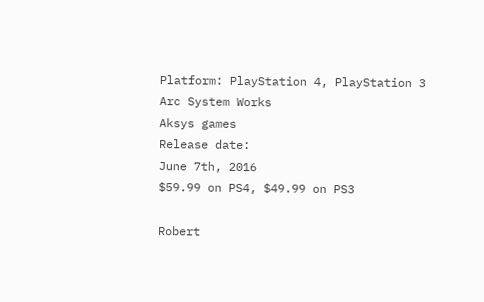Platform: PlayStation 4, PlayStation 3
Arc System Works
Aksys games
Release date:
June 7th, 2016
$59.99 on PS4, $49.99 on PS3

Robert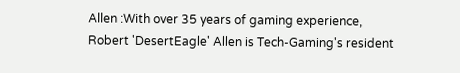Allen :With over 35 years of gaming experience, Robert 'DesertEagle' Allen is Tech-Gaming's resident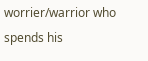worrier/warrior who spends his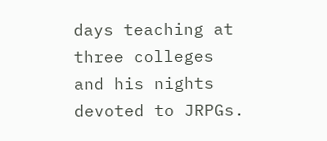days teaching at three colleges and his nights devoted to JRPGs.